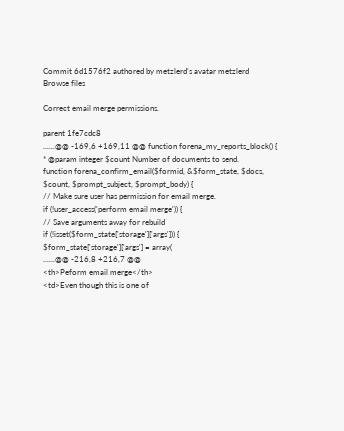Commit 6d1576f2 authored by metzlerd's avatar metzlerd
Browse files

Correct email merge permissions.

parent 1fe7cdc8
......@@ -169,6 +169,11 @@ function forena_my_reports_block() {
* @param integer $count Number of documents to send.
function forena_confirm_email($formid, &$form_state, $docs, $count, $prompt_subject, $prompt_body) {
// Make sure user has permission for email merge.
if (!user_access('perform email merge')) {
// Save arguments away for rebuild
if (!isset($form_state['storage']['args'])) {
$form_state['storage']['args'] = array(
......@@ -216,8 +216,7 @@
<th>Peform email merge</th>
<td>Even though this is one of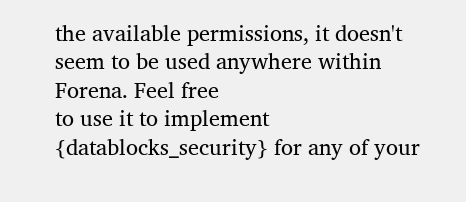the available permissions, it doesn't seem to be used anywhere within Forena. Feel free
to use it to implement {datablocks_security} for any of your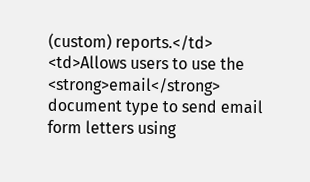(custom) reports.</td>
<td>Allows users to use the <strong>email</strong> document type to send email form letters using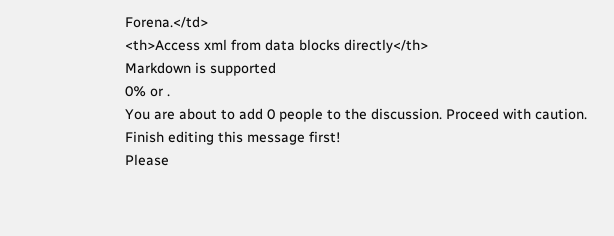Forena.</td>
<th>Access xml from data blocks directly</th>
Markdown is supported
0% or .
You are about to add 0 people to the discussion. Proceed with caution.
Finish editing this message first!
Please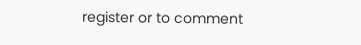register or to comment